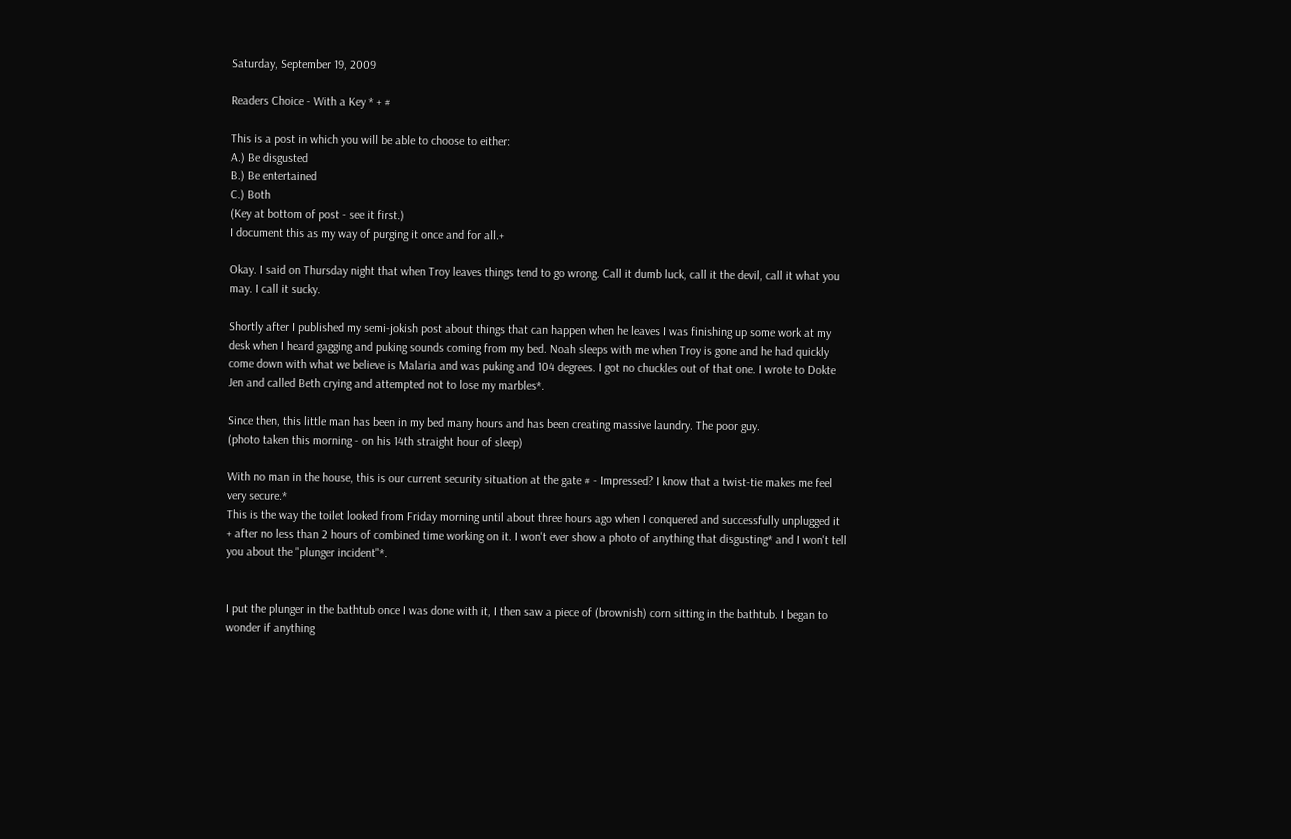Saturday, September 19, 2009

Readers Choice - With a Key * + #

This is a post in which you will be able to choose to either:
A.) Be disgusted
B.) Be entertained
C.) Both
(Key at bottom of post - see it first.)
I document this as my way of purging it once and for all.+

Okay. I said on Thursday night that when Troy leaves things tend to go wrong. Call it dumb luck, call it the devil, call it what you may. I call it sucky.

Shortly after I published my semi-jokish post about things that can happen when he leaves I was finishing up some work at my desk when I heard gagging and puking sounds coming from my bed. Noah sleeps with me when Troy is gone and he had quickly come down with what we believe is Malaria and was puking and 104 degrees. I got no chuckles out of that one. I wrote to Dokte Jen and called Beth crying and attempted not to lose my marbles*.

Since then, this little man has been in my bed many hours and has been creating massive laundry. The poor guy.
(photo taken this morning - on his 14th straight hour of sleep)

With no man in the house, this is our current security situation at the gate # - Impressed? I know that a twist-tie makes me feel very secure.*
This is the way the toilet looked from Friday morning until about three hours ago when I conquered and successfully unplugged it + after no less than 2 hours of combined time working on it. I won't ever show a photo of anything that disgusting* and I won't tell you about the "plunger incident"*.


I put the plunger in the bathtub once I was done with it, I then saw a piece of (brownish) corn sitting in the bathtub. I began to wonder if anything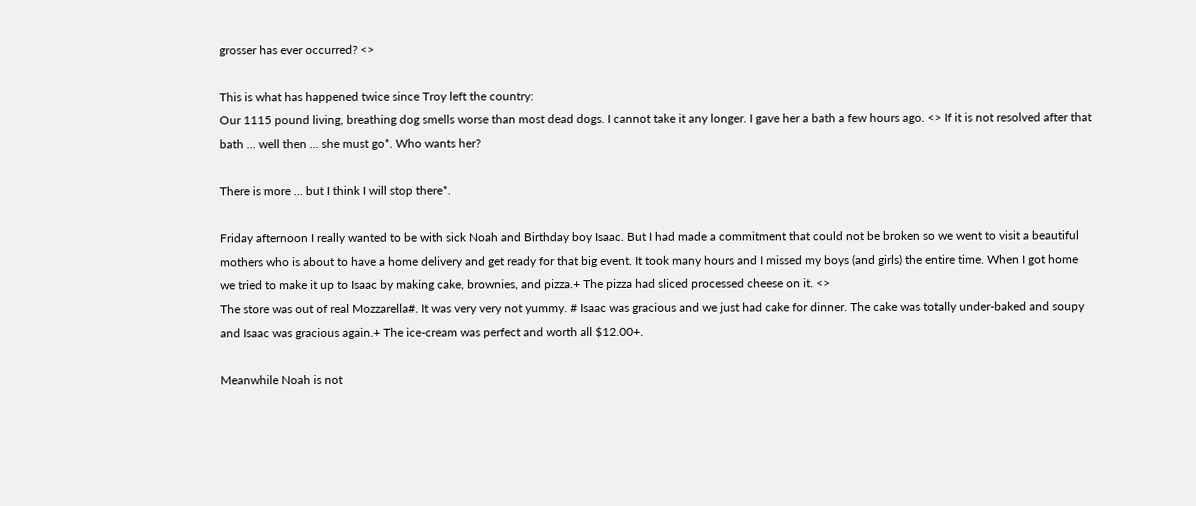grosser has ever occurred? <>

This is what has happened twice since Troy left the country:
Our 1115 pound living, breathing dog smells worse than most dead dogs. I cannot take it any longer. I gave her a bath a few hours ago. <> If it is not resolved after that bath ... well then ... she must go*. Who wants her?

There is more ... but I think I will stop there*.

Friday afternoon I really wanted to be with sick Noah and Birthday boy Isaac. But I had made a commitment that could not be broken so we went to visit a beautiful mothers who is about to have a home delivery and get ready for that big event. It took many hours and I missed my boys (and girls) the entire time. When I got home we tried to make it up to Isaac by making cake, brownies, and pizza.+ The pizza had sliced processed cheese on it. <>
The store was out of real Mozzarella#. It was very very not yummy. # Isaac was gracious and we just had cake for dinner. The cake was totally under-baked and soupy and Isaac was gracious again.+ The ice-cream was perfect and worth all $12.00+.

Meanwhile Noah is not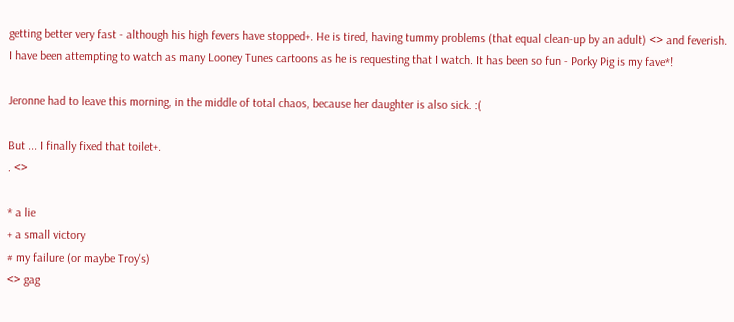getting better very fast - although his high fevers have stopped+. He is tired, having tummy problems (that equal clean-up by an adult) <> and feverish. I have been attempting to watch as many Looney Tunes cartoons as he is requesting that I watch. It has been so fun - Porky Pig is my fave*!

Jeronne had to leave this morning, in the middle of total chaos, because her daughter is also sick. :(

But ... I finally fixed that toilet+.
. <>

* a lie
+ a small victory
# my failure (or maybe Troy's)
<> gag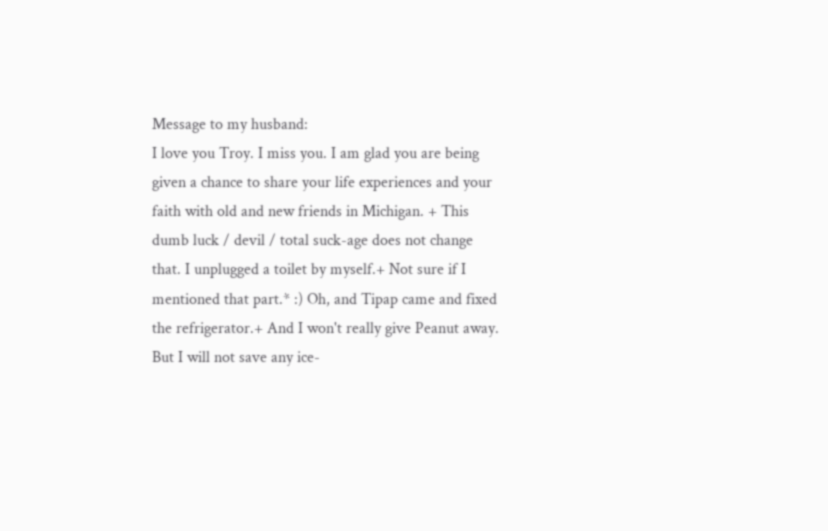Message to my husband:
I love you Troy. I miss you. I am glad you are being given a chance to share your life experiences and your faith with old and new friends in Michigan. + This dumb luck / devil / total suck-age does not change that. I unplugged a toilet by myself.+ Not sure if I mentioned that part.* :) Oh, and Tipap came and fixed the refrigerator.+ And I won't really give Peanut away. But I will not save any ice-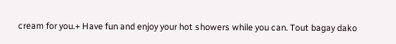cream for you.+ Have fun and enjoy your hot showers while you can. Tout bagay dako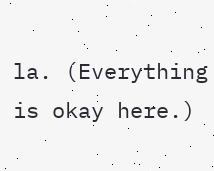la. (Everything is okay here.)